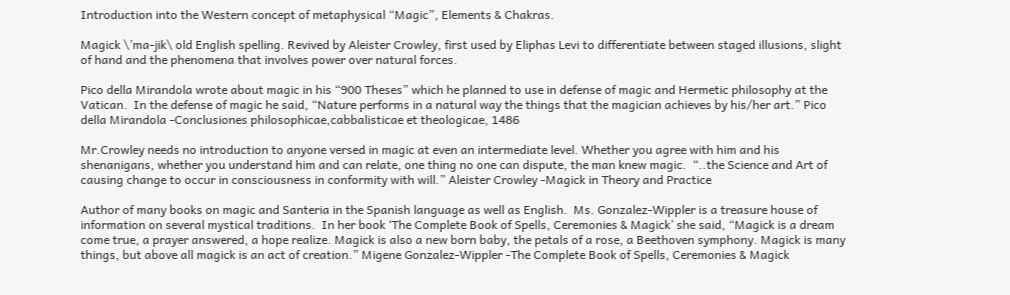Introduction into the Western concept of metaphysical “Magic”, Elements & Chakras.

Magick \’ma-jik\ old English spelling. Revived by Aleister Crowley, first used by Eliphas Levi to differentiate between staged illusions, slight of hand and the phenomena that involves power over natural forces.

Pico della Mirandola wrote about magic in his “900 Theses” which he planned to use in defense of magic and Hermetic philosophy at the Vatican.  In the defense of magic he said, “Nature performs in a natural way the things that the magician achieves by his/her art.” Pico della Mirandola -Conclusiones philosophicae,cabbalisticae et theologicae, 1486

Mr.Crowley needs no introduction to anyone versed in magic at even an intermediate level. Whether you agree with him and his shenanigans, whether you understand him and can relate, one thing no one can dispute, the man knew magic.  “..the Science and Art of causing change to occur in consciousness in conformity with will.” Aleister Crowley -Magick in Theory and Practice

Author of many books on magic and Santeria in the Spanish language as well as English.  Ms. Gonzalez-Wippler is a treasure house of information on several mystical traditions.  In her book ‘The Complete Book of Spells, Ceremonies & Magick’ she said, “Magick is a dream come true, a prayer answered, a hope realize. Magick is also a new born baby, the petals of a rose, a Beethoven symphony. Magick is many things, but above all magick is an act of creation.” Migene Gonzalez-Wippler -The Complete Book of Spells, Ceremonies & Magick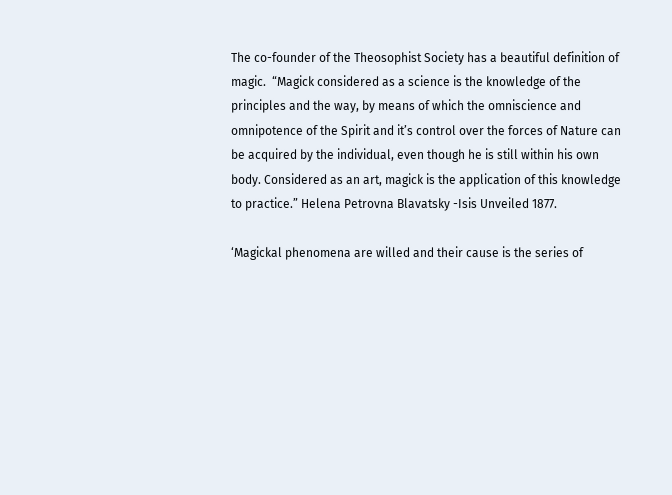The co-founder of the Theosophist Society has a beautiful definition of magic.  “Magick considered as a science is the knowledge of the principles and the way, by means of which the omniscience and omnipotence of the Spirit and it’s control over the forces of Nature can be acquired by the individual, even though he is still within his own body. Considered as an art, magick is the application of this knowledge to practice.” Helena Petrovna Blavatsky -Isis Unveiled 1877.

‘Magickal phenomena are willed and their cause is the series of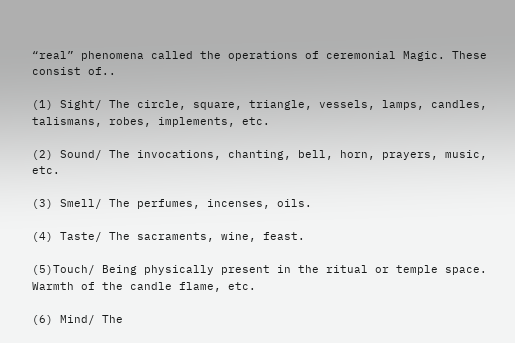“real” phenomena called the operations of ceremonial Magic. These consist of..

(1) Sight/ The circle, square, triangle, vessels, lamps, candles, talismans, robes, implements, etc.

(2) Sound/ The invocations, chanting, bell, horn, prayers, music, etc.

(3) Smell/ The perfumes, incenses, oils.

(4) Taste/ The sacraments, wine, feast.

(5)Touch/ Being physically present in the ritual or temple space. Warmth of the candle flame, etc.

(6) Mind/ The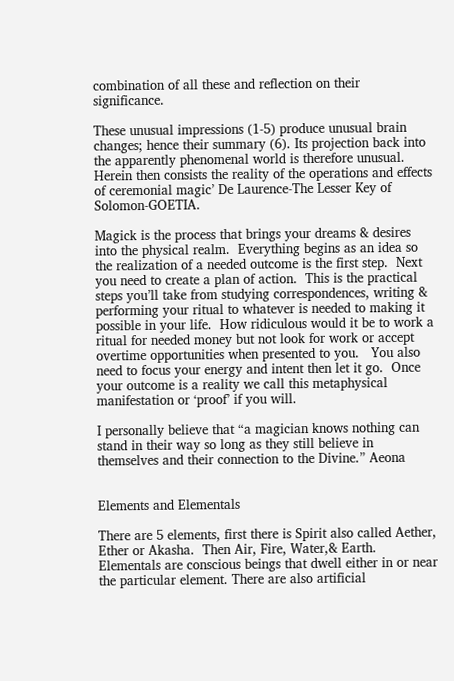combination of all these and reflection on their significance.

These unusual impressions (1-5) produce unusual brain changes; hence their summary (6). Its projection back into the apparently phenomenal world is therefore unusual. Herein then consists the reality of the operations and effects of ceremonial magic’ De Laurence-The Lesser Key of Solomon-GOETIA.

Magick is the process that brings your dreams & desires into the physical realm.  Everything begins as an idea so the realization of a needed outcome is the first step.  Next you need to create a plan of action.  This is the practical steps you’ll take from studying correspondences, writing & performing your ritual to whatever is needed to making it possible in your life.  How ridiculous would it be to work a ritual for needed money but not look for work or accept overtime opportunities when presented to you.   You also need to focus your energy and intent then let it go.  Once your outcome is a reality we call this metaphysical manifestation or ‘proof’ if you will.

I personally believe that “a magician knows nothing can stand in their way so long as they still believe in themselves and their connection to the Divine.” Aeona


Elements and Elementals

There are 5 elements, first there is Spirit also called Aether, Ether or Akasha.  Then Air, Fire, Water,& Earth.  Elementals are conscious beings that dwell either in or near the particular element. There are also artificial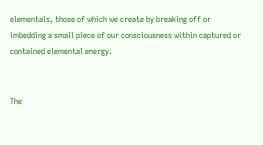elementals, those of which we create by breaking off or imbedding a small piece of our consciousness within captured or contained elemental energy.


The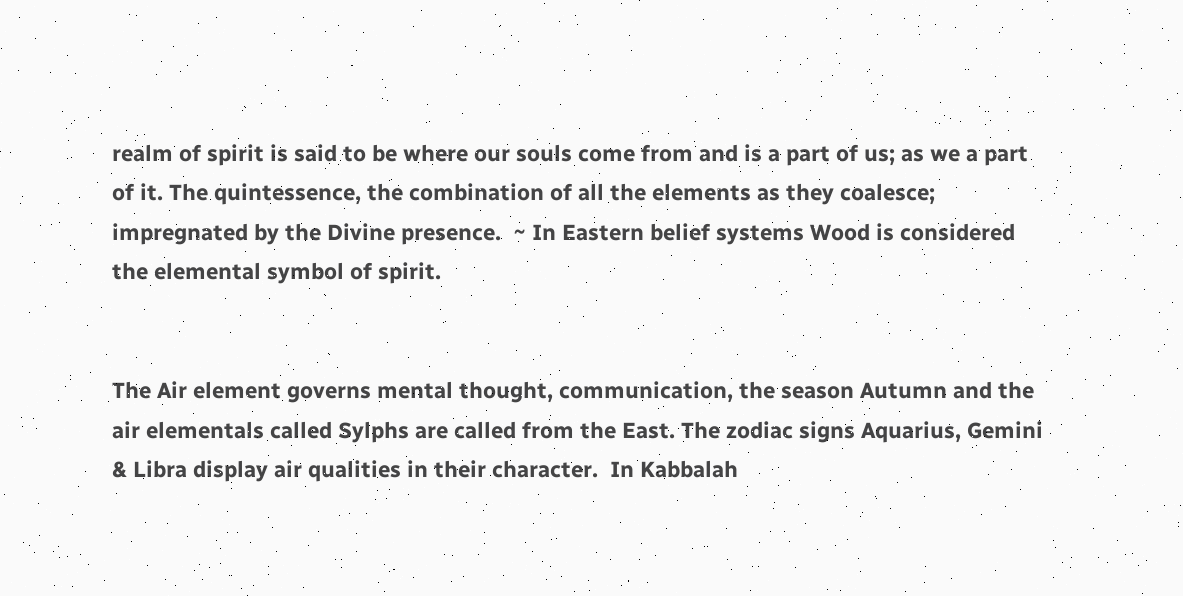realm of spirit is said to be where our souls come from and is a part of us; as we a part of it. The quintessence, the combination of all the elements as they coalesce; impregnated by the Divine presence.  ~ In Eastern belief systems Wood is considered the elemental symbol of spirit.


The Air element governs mental thought, communication, the season Autumn and the air elementals called Sylphs are called from the East. The zodiac signs Aquarius, Gemini & Libra display air qualities in their character.  In Kabbalah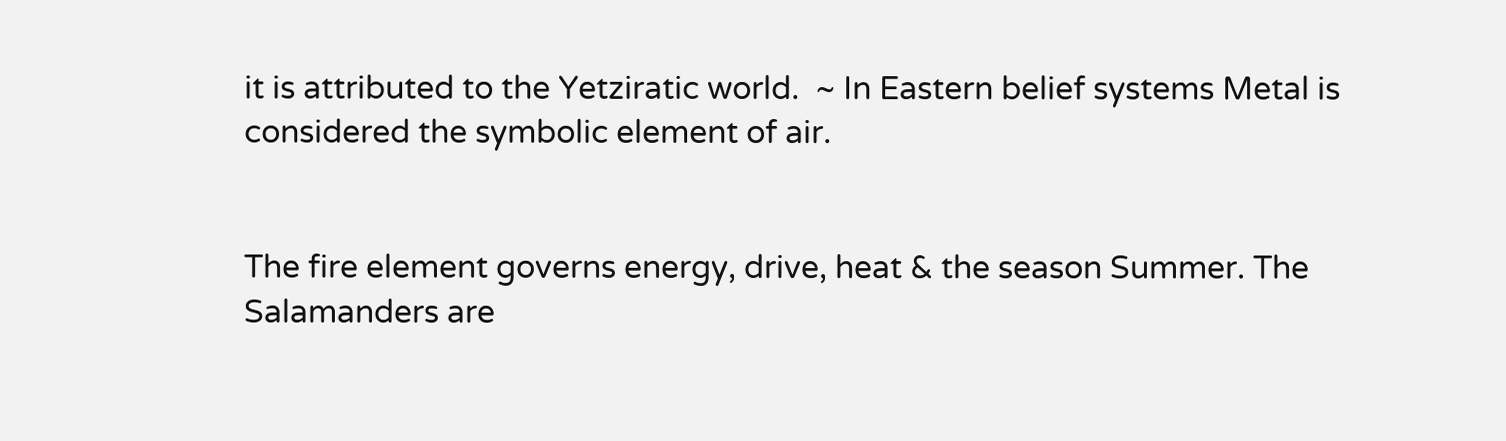it is attributed to the Yetziratic world.  ~ In Eastern belief systems Metal is considered the symbolic element of air.


The fire element governs energy, drive, heat & the season Summer. The Salamanders are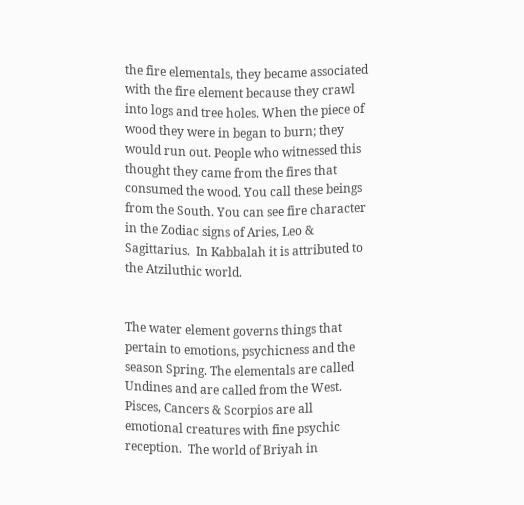the fire elementals, they became associated with the fire element because they crawl into logs and tree holes. When the piece of wood they were in began to burn; they would run out. People who witnessed this thought they came from the fires that consumed the wood. You call these beings from the South. You can see fire character in the Zodiac signs of Aries, Leo & Sagittarius.  In Kabbalah it is attributed to the Atziluthic world.


The water element governs things that pertain to emotions, psychicness and the season Spring. The elementals are called Undines and are called from the West. Pisces, Cancers & Scorpios are all emotional creatures with fine psychic reception.  The world of Briyah in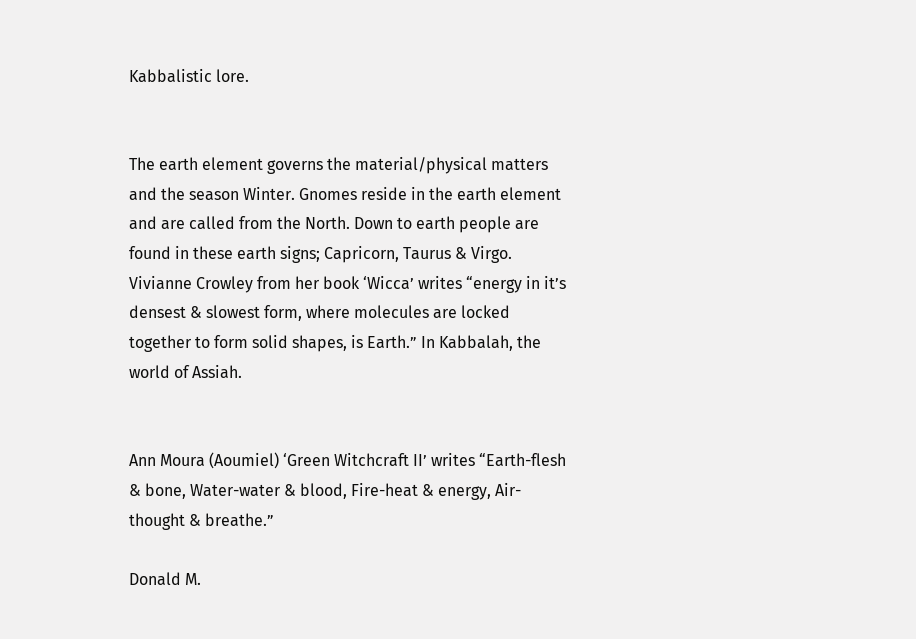Kabbalistic lore.


The earth element governs the material/physical matters and the season Winter. Gnomes reside in the earth element and are called from the North. Down to earth people are found in these earth signs; Capricorn, Taurus & Virgo. Vivianne Crowley from her book ‘Wicca’ writes “energy in it’s densest & slowest form, where molecules are locked together to form solid shapes, is Earth.” In Kabbalah, the world of Assiah.


Ann Moura (Aoumiel) ‘Green Witchcraft II’ writes “Earth-flesh & bone, Water-water & blood, Fire-heat & energy, Air-thought & breathe.”

Donald M.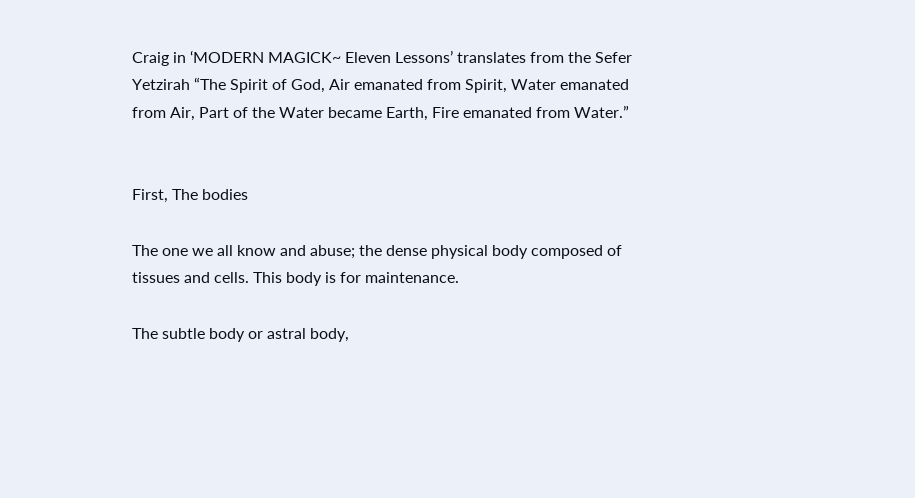Craig in ‘MODERN MAGICK~ Eleven Lessons’ translates from the Sefer Yetzirah “The Spirit of God, Air emanated from Spirit, Water emanated from Air, Part of the Water became Earth, Fire emanated from Water.”


First, The bodies

The one we all know and abuse; the dense physical body composed of tissues and cells. This body is for maintenance.

The subtle body or astral body,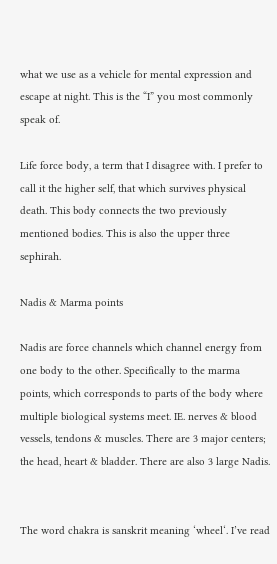what we use as a vehicle for mental expression and escape at night. This is the “I” you most commonly speak of.

Life force body, a term that I disagree with. I prefer to call it the higher self, that which survives physical death. This body connects the two previously mentioned bodies. This is also the upper three sephirah.

Nadis & Marma points

Nadis are force channels which channel energy from one body to the other. Specifically to the marma points, which corresponds to parts of the body where multiple biological systems meet. IE. nerves & blood vessels, tendons & muscles. There are 3 major centers; the head, heart & bladder. There are also 3 large Nadis.


The word chakra is sanskrit meaning ‘wheel‘. I’ve read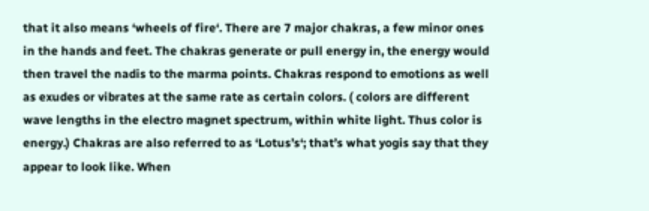that it also means ‘wheels of fire‘. There are 7 major chakras, a few minor ones in the hands and feet. The chakras generate or pull energy in, the energy would then travel the nadis to the marma points. Chakras respond to emotions as well as exudes or vibrates at the same rate as certain colors. ( colors are different wave lengths in the electro magnet spectrum, within white light. Thus color is energy.) Chakras are also referred to as ‘Lotus’s‘; that’s what yogis say that they appear to look like. When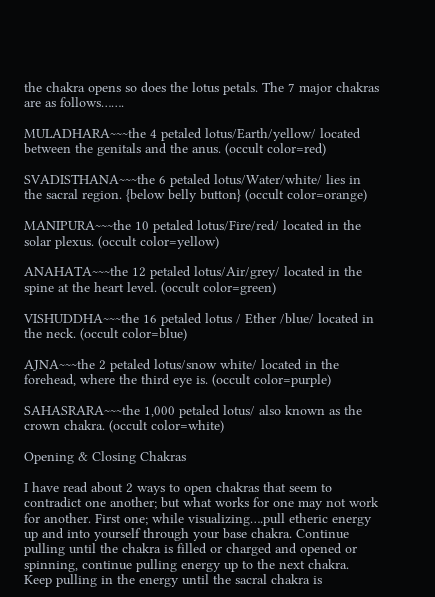the chakra opens so does the lotus petals. The 7 major chakras are as follows…….

MULADHARA~~~the 4 petaled lotus/Earth/yellow/ located between the genitals and the anus. (occult color=red)

SVADISTHANA~~~the 6 petaled lotus/Water/white/ lies in the sacral region. {below belly button} (occult color=orange)

MANIPURA~~~the 10 petaled lotus/Fire/red/ located in the solar plexus. (occult color=yellow)

ANAHATA~~~the 12 petaled lotus/Air/grey/ located in the spine at the heart level. (occult color=green)

VISHUDDHA~~~the 16 petaled lotus / Ether /blue/ located in the neck. (occult color=blue)

AJNA~~~the 2 petaled lotus/snow white/ located in the forehead, where the third eye is. (occult color=purple)

SAHASRARA~~~the 1,000 petaled lotus/ also known as the crown chakra. (occult color=white)

Opening & Closing Chakras

I have read about 2 ways to open chakras that seem to contradict one another; but what works for one may not work for another. First one; while visualizing….pull etheric energy up and into yourself through your base chakra. Continue pulling until the chakra is filled or charged and opened or spinning, continue pulling energy up to the next chakra. Keep pulling in the energy until the sacral chakra is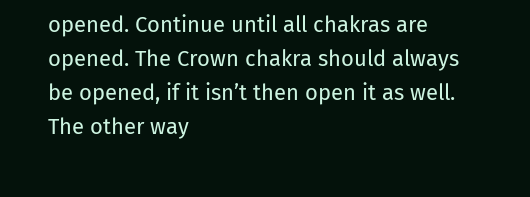opened. Continue until all chakras are opened. The Crown chakra should always be opened, if it isn’t then open it as well. The other way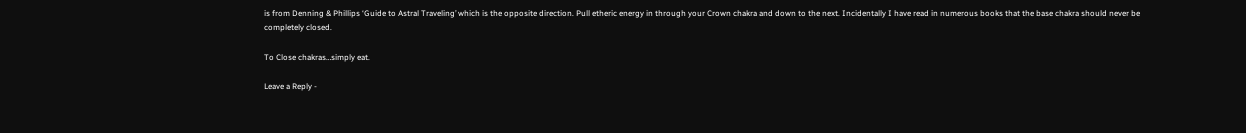is from Denning & Phillips ‘Guide to Astral Traveling’ which is the opposite direction. Pull etheric energy in through your Crown chakra and down to the next. Incidentally I have read in numerous books that the base chakra should never be completely closed.

To Close chakras…simply eat.

Leave a Reply -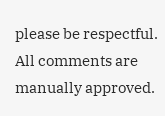please be respectful. All comments are manually approved.